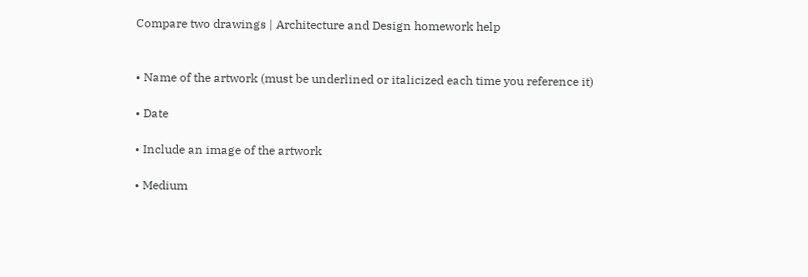Compare two drawings | Architecture and Design homework help


• Name of the artwork (must be underlined or italicized each time you reference it)

• Date

• Include an image of the artwork

• Medium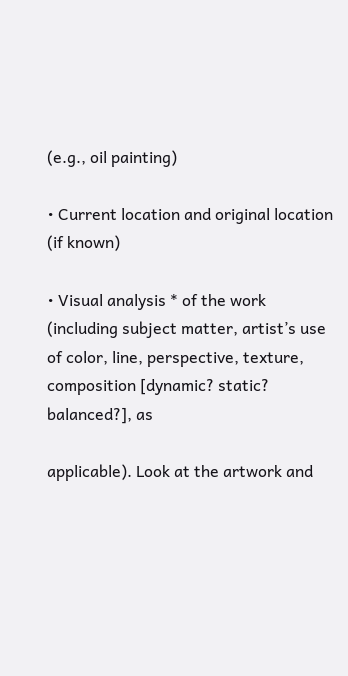(e.g., oil painting)

• Current location and original location (if known)

• Visual analysis * of the work (including subject matter, artist’s use of color, line, perspective, texture, composition [dynamic? static? balanced?], as

applicable). Look at the artwork and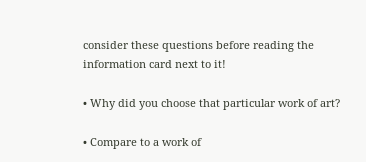consider these questions before reading the information card next to it!

• Why did you choose that particular work of art?

• Compare to a work of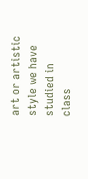art or artistic style we have studied in class